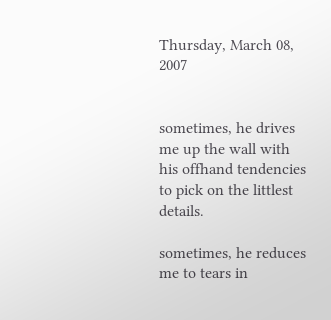Thursday, March 08, 2007


sometimes, he drives me up the wall with his offhand tendencies to pick on the littlest details.

sometimes, he reduces me to tears in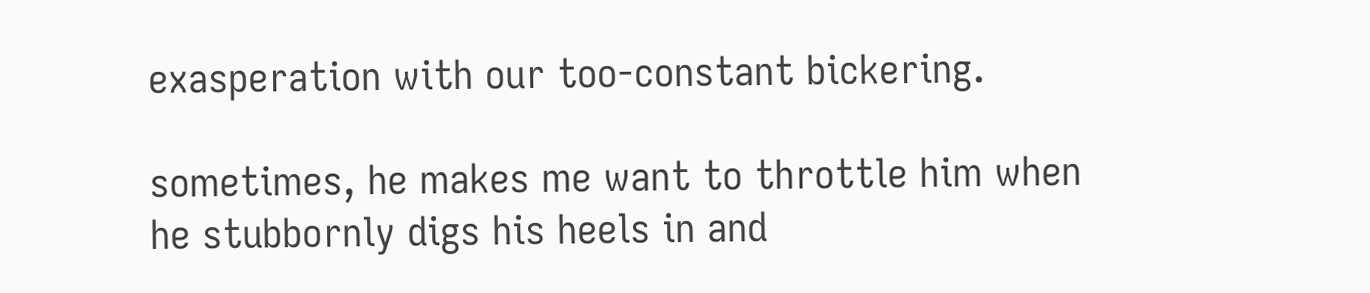exasperation with our too-constant bickering.

sometimes, he makes me want to throttle him when he stubbornly digs his heels in and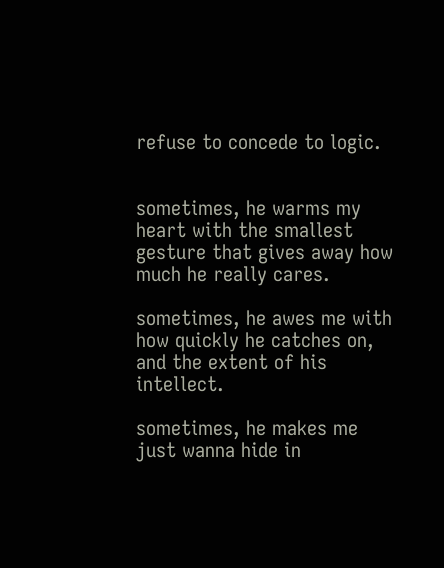refuse to concede to logic.


sometimes, he warms my heart with the smallest gesture that gives away how much he really cares.

sometimes, he awes me with how quickly he catches on, and the extent of his intellect.

sometimes, he makes me just wanna hide in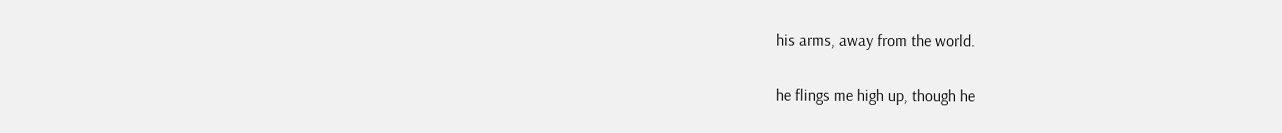his arms, away from the world.

he flings me high up, though he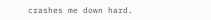crashes me down hard.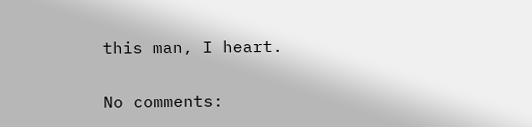this man, I heart.

No comments: